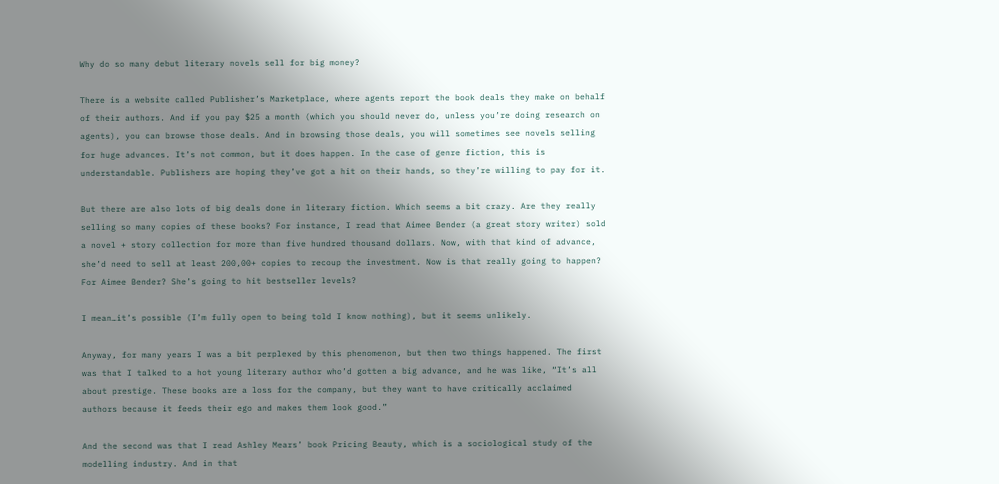Why do so many debut literary novels sell for big money?

There is a website called Publisher’s Marketplace, where agents report the book deals they make on behalf of their authors. And if you pay $25 a month (which you should never do, unless you’re doing research on agents), you can browse those deals. And in browsing those deals, you will sometimes see novels selling for huge advances. It’s not common, but it does happen. In the case of genre fiction, this is understandable. Publishers are hoping they’ve got a hit on their hands, so they’re willing to pay for it.

But there are also lots of big deals done in literary fiction. Which seems a bit crazy. Are they really selling so many copies of these books? For instance, I read that Aimee Bender (a great story writer) sold a novel + story collection for more than five hundred thousand dollars. Now, with that kind of advance, she’d need to sell at least 200,00+ copies to recoup the investment. Now is that really going to happen? For Aimee Bender? She’s going to hit bestseller levels?

I mean…it’s possible (I’m fully open to being told I know nothing), but it seems unlikely.

Anyway, for many years I was a bit perplexed by this phenomenon, but then two things happened. The first was that I talked to a hot young literary author who’d gotten a big advance, and he was like, “It’s all about prestige. These books are a loss for the company, but they want to have critically acclaimed authors because it feeds their ego and makes them look good.”

And the second was that I read Ashley Mears’ book Pricing Beauty, which is a sociological study of the modelling industry. And in that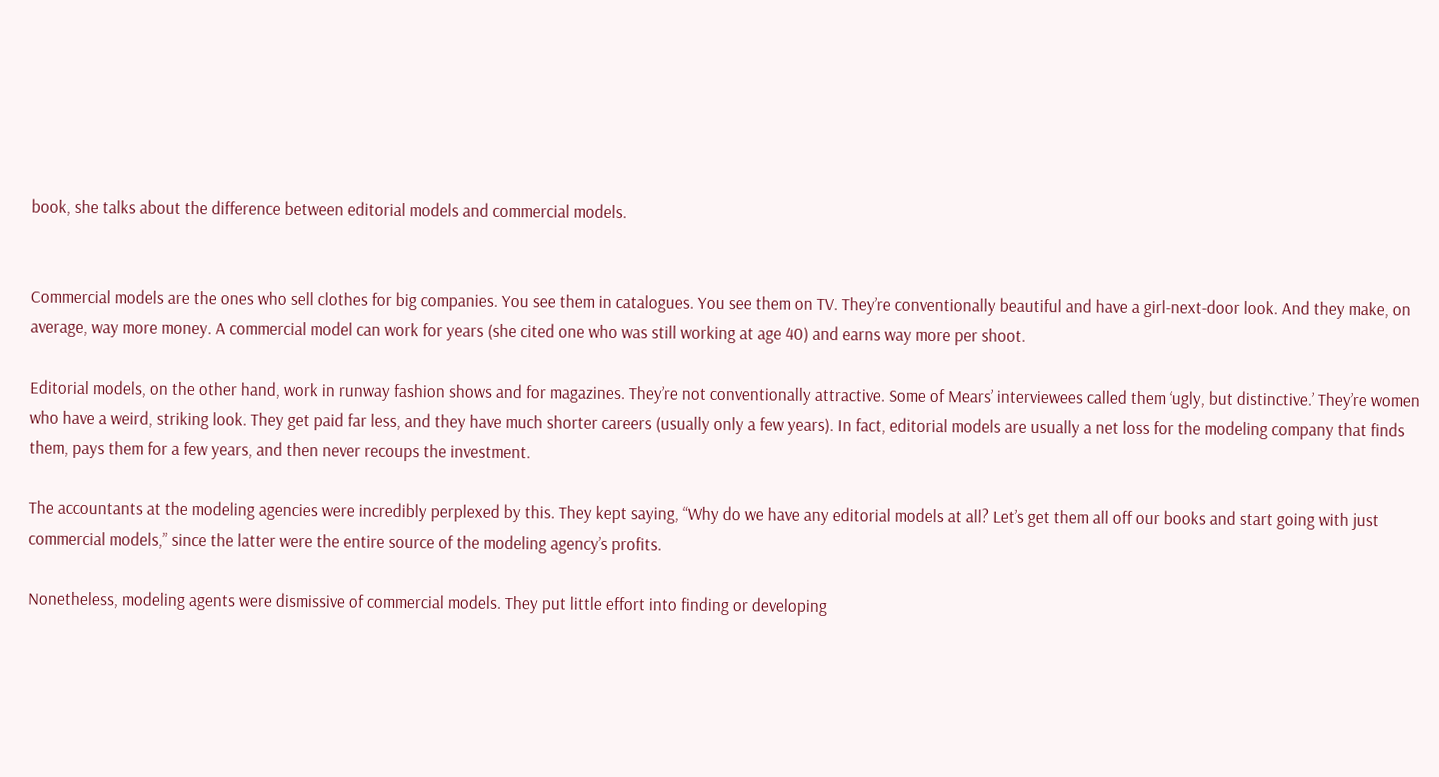book, she talks about the difference between editorial models and commercial models.


Commercial models are the ones who sell clothes for big companies. You see them in catalogues. You see them on TV. They’re conventionally beautiful and have a girl-next-door look. And they make, on average, way more money. A commercial model can work for years (she cited one who was still working at age 40) and earns way more per shoot.

Editorial models, on the other hand, work in runway fashion shows and for magazines. They’re not conventionally attractive. Some of Mears’ interviewees called them ‘ugly, but distinctive.’ They’re women who have a weird, striking look. They get paid far less, and they have much shorter careers (usually only a few years). In fact, editorial models are usually a net loss for the modeling company that finds them, pays them for a few years, and then never recoups the investment.

The accountants at the modeling agencies were incredibly perplexed by this. They kept saying, “Why do we have any editorial models at all? Let’s get them all off our books and start going with just commercial models,” since the latter were the entire source of the modeling agency’s profits.

Nonetheless, modeling agents were dismissive of commercial models. They put little effort into finding or developing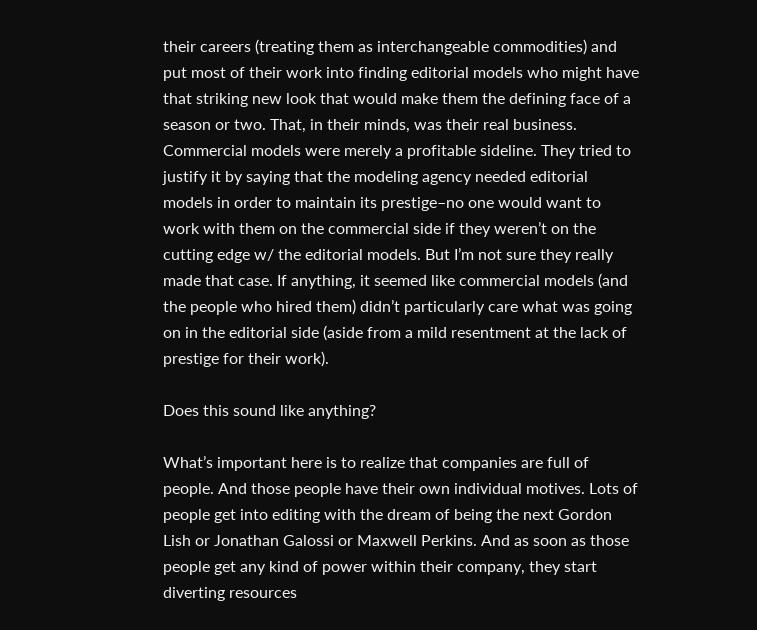their careers (treating them as interchangeable commodities) and put most of their work into finding editorial models who might have that striking new look that would make them the defining face of a season or two. That, in their minds, was their real business. Commercial models were merely a profitable sideline. They tried to justify it by saying that the modeling agency needed editorial models in order to maintain its prestige–no one would want to work with them on the commercial side if they weren’t on the cutting edge w/ the editorial models. But I’m not sure they really made that case. If anything, it seemed like commercial models (and the people who hired them) didn’t particularly care what was going on in the editorial side (aside from a mild resentment at the lack of prestige for their work).

Does this sound like anything?

What’s important here is to realize that companies are full of people. And those people have their own individual motives. Lots of people get into editing with the dream of being the next Gordon Lish or Jonathan Galossi or Maxwell Perkins. And as soon as those people get any kind of power within their company, they start diverting resources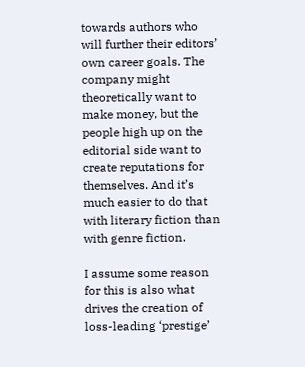towards authors who will further their editors’ own career goals. The company might theoretically want to make money, but the people high up on the editorial side want to create reputations for themselves. And it’s much easier to do that with literary fiction than with genre fiction.

I assume some reason for this is also what drives the creation of loss-leading ‘prestige’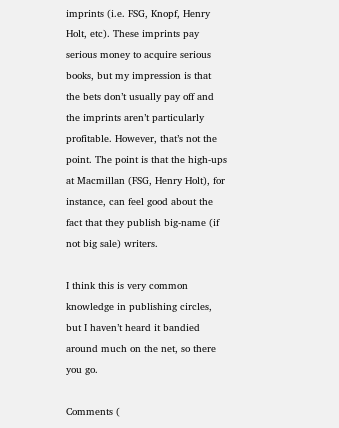imprints (i.e. FSG, Knopf, Henry Holt, etc). These imprints pay serious money to acquire serious books, but my impression is that the bets don’t usually pay off and the imprints aren’t particularly profitable. However, that’s not the point. The point is that the high-ups at Macmillan (FSG, Henry Holt), for instance, can feel good about the fact that they publish big-name (if not big sale) writers.

I think this is very common knowledge in publishing circles, but I haven’t heard it bandied around much on the net, so there you go.

Comments (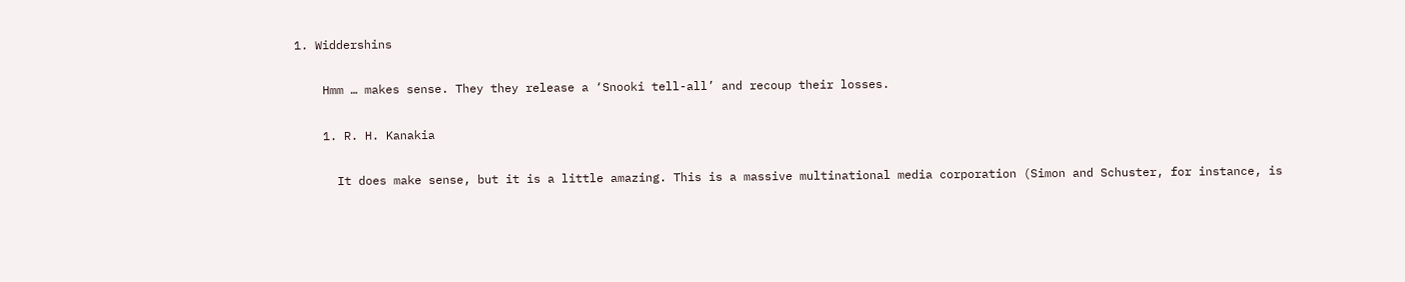1. Widdershins

    Hmm … makes sense. They they release a ‘Snooki tell-all’ and recoup their losses.

    1. R. H. Kanakia

      It does make sense, but it is a little amazing. This is a massive multinational media corporation (Simon and Schuster, for instance, is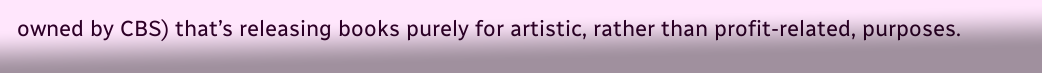owned by CBS) that’s releasing books purely for artistic, rather than profit-related, purposes.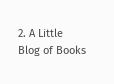2. A Little Blog of Books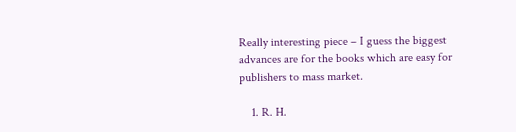Really interesting piece – I guess the biggest advances are for the books which are easy for publishers to mass market.

    1. R. H.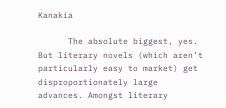Kanakia

      The absolute biggest, yes. But literary novels (which aren’t particularly easy to market) get disproportionately large advances. Amongst literary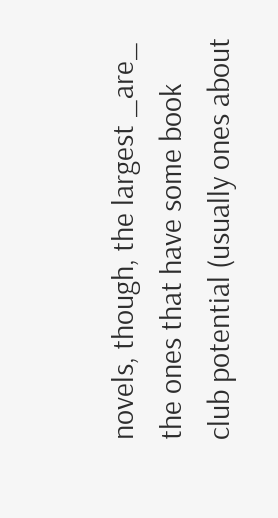novels, though, the largest _are_ the ones that have some book club potential (usually ones about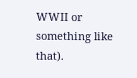WWII or something like that).